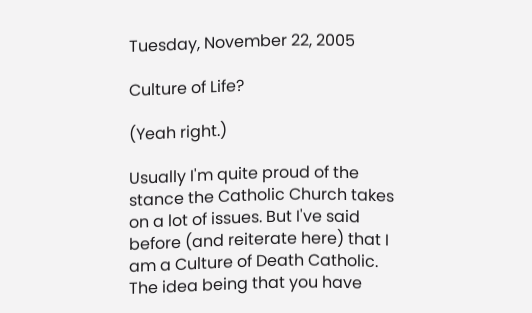Tuesday, November 22, 2005

Culture of Life?

(Yeah right.)

Usually I'm quite proud of the stance the Catholic Church takes on a lot of issues. But I've said before (and reiterate here) that I am a Culture of Death Catholic. The idea being that you have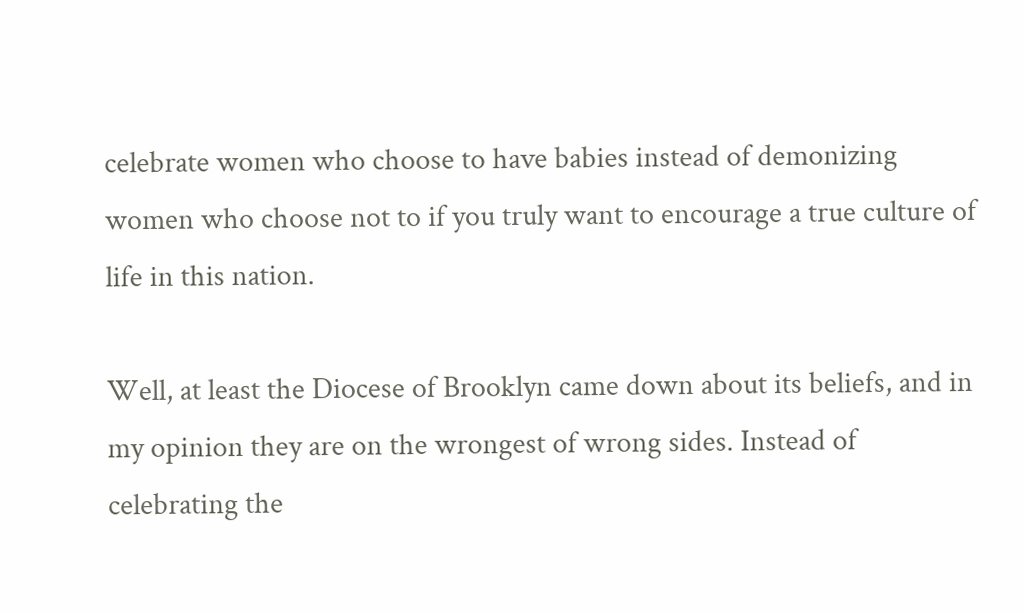celebrate women who choose to have babies instead of demonizing women who choose not to if you truly want to encourage a true culture of life in this nation.

Well, at least the Diocese of Brooklyn came down about its beliefs, and in my opinion they are on the wrongest of wrong sides. Instead of celebrating the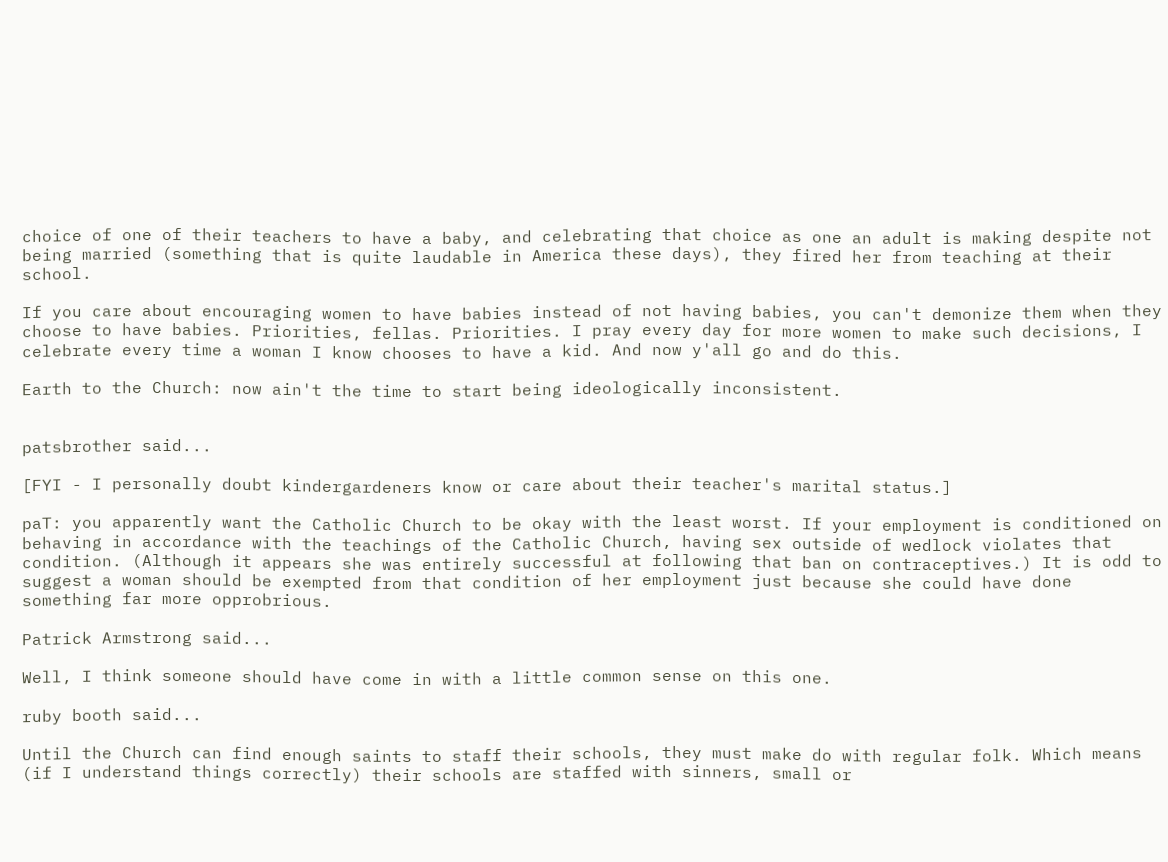choice of one of their teachers to have a baby, and celebrating that choice as one an adult is making despite not being married (something that is quite laudable in America these days), they fired her from teaching at their school.

If you care about encouraging women to have babies instead of not having babies, you can't demonize them when they choose to have babies. Priorities, fellas. Priorities. I pray every day for more women to make such decisions, I celebrate every time a woman I know chooses to have a kid. And now y'all go and do this.

Earth to the Church: now ain't the time to start being ideologically inconsistent.


patsbrother said...

[FYI - I personally doubt kindergardeners know or care about their teacher's marital status.]

paT: you apparently want the Catholic Church to be okay with the least worst. If your employment is conditioned on behaving in accordance with the teachings of the Catholic Church, having sex outside of wedlock violates that condition. (Although it appears she was entirely successful at following that ban on contraceptives.) It is odd to suggest a woman should be exempted from that condition of her employment just because she could have done something far more opprobrious.

Patrick Armstrong said...

Well, I think someone should have come in with a little common sense on this one.

ruby booth said...

Until the Church can find enough saints to staff their schools, they must make do with regular folk. Which means (if I understand things correctly) their schools are staffed with sinners, small or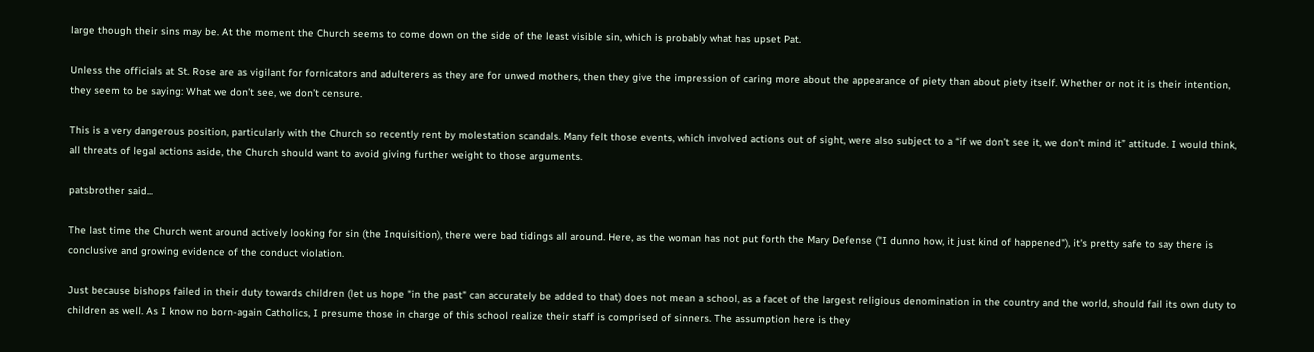large though their sins may be. At the moment the Church seems to come down on the side of the least visible sin, which is probably what has upset Pat.

Unless the officials at St. Rose are as vigilant for fornicators and adulterers as they are for unwed mothers, then they give the impression of caring more about the appearance of piety than about piety itself. Whether or not it is their intention, they seem to be saying: What we don’t see, we don’t censure.

This is a very dangerous position, particularly with the Church so recently rent by molestation scandals. Many felt those events, which involved actions out of sight, were also subject to a “if we don’t see it, we don’t mind it” attitude. I would think, all threats of legal actions aside, the Church should want to avoid giving further weight to those arguments.

patsbrother said...

The last time the Church went around actively looking for sin (the Inquisition), there were bad tidings all around. Here, as the woman has not put forth the Mary Defense ("I dunno how, it just kind of happened"), it's pretty safe to say there is conclusive and growing evidence of the conduct violation.

Just because bishops failed in their duty towards children (let us hope "in the past" can accurately be added to that) does not mean a school, as a facet of the largest religious denomination in the country and the world, should fail its own duty to children as well. As I know no born-again Catholics, I presume those in charge of this school realize their staff is comprised of sinners. The assumption here is they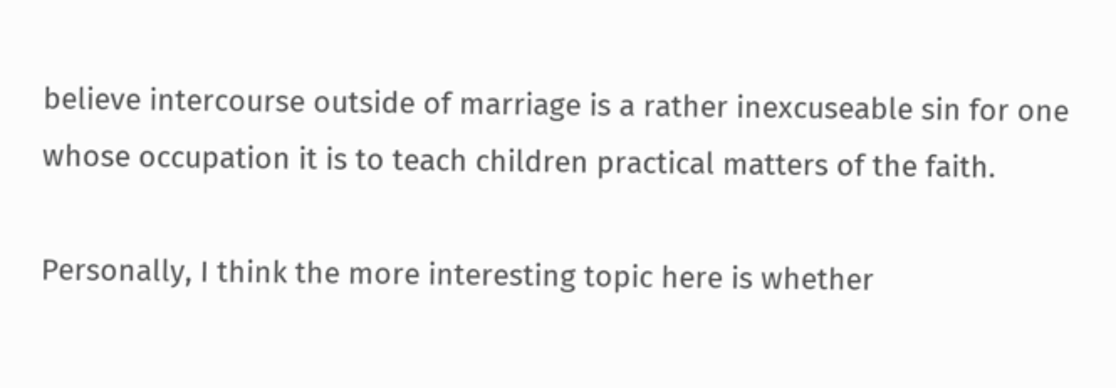believe intercourse outside of marriage is a rather inexcuseable sin for one whose occupation it is to teach children practical matters of the faith.

Personally, I think the more interesting topic here is whether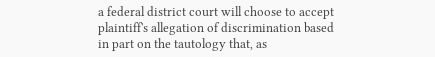a federal district court will choose to accept plaintiff's allegation of discrimination based in part on the tautology that, as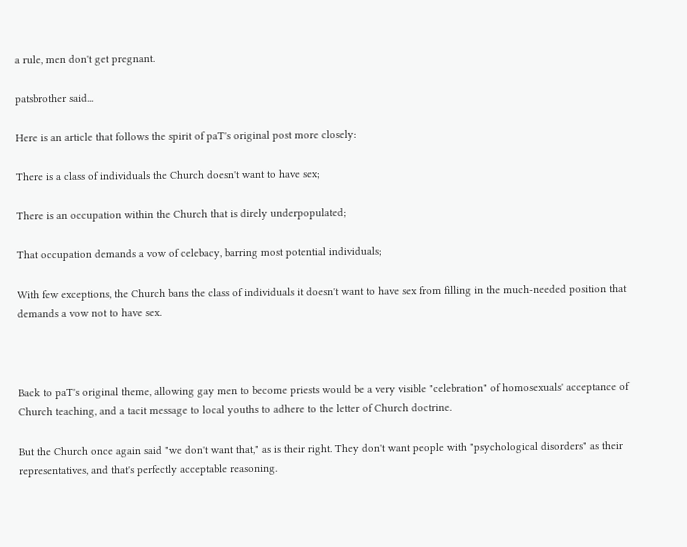a rule, men don't get pregnant.

patsbrother said...

Here is an article that follows the spirit of paT's original post more closely:

There is a class of individuals the Church doesn't want to have sex;

There is an occupation within the Church that is direly underpopulated;

That occupation demands a vow of celebacy, barring most potential individuals;

With few exceptions, the Church bans the class of individuals it doesn't want to have sex from filling in the much-needed position that demands a vow not to have sex.



Back to paT's original theme, allowing gay men to become priests would be a very visible "celebration" of homosexuals' acceptance of Church teaching, and a tacit message to local youths to adhere to the letter of Church doctrine.

But the Church once again said "we don't want that," as is their right. They don't want people with "psychological disorders" as their representatives, and that's perfectly acceptable reasoning.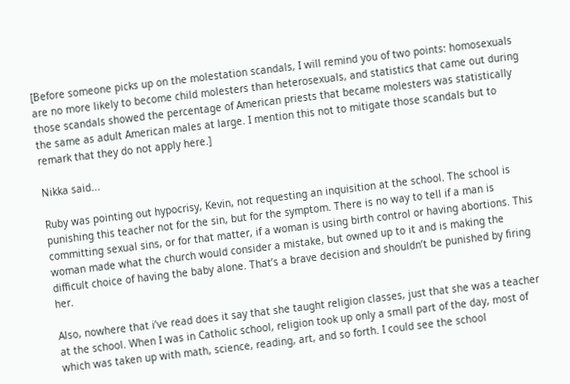[Before someone picks up on the molestation scandals, I will remind you of two points: homosexuals are no more likely to become child molesters than heterosexuals, and statistics that came out during those scandals showed the percentage of American priests that became molesters was statistically the same as adult American males at large. I mention this not to mitigate those scandals but to remark that they do not apply here.]

Nikka said...

Ruby was pointing out hypocrisy, Kevin, not requesting an inquisition at the school. The school is punishing this teacher not for the sin, but for the symptom. There is no way to tell if a man is committing sexual sins, or for that matter, if a woman is using birth control or having abortions. This woman made what the church would consider a mistake, but owned up to it and is making the difficult choice of having the baby alone. That’s a brave decision and shouldn’t be punished by firing her.

Also, nowhere that i’ve read does it say that she taught religion classes, just that she was a teacher at the school. When I was in Catholic school, religion took up only a small part of the day, most of which was taken up with math, science, reading, art, and so forth. I could see the school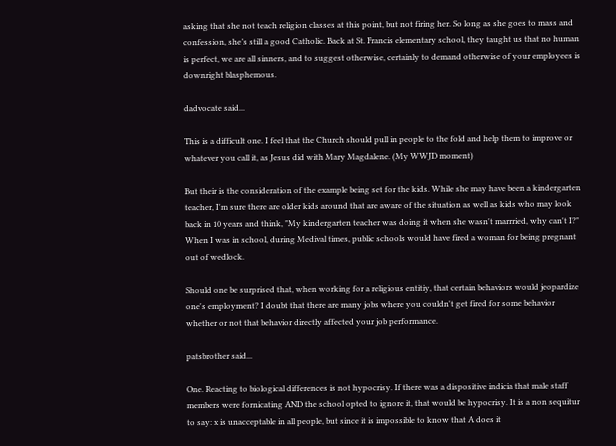asking that she not teach religion classes at this point, but not firing her. So long as she goes to mass and confession, she’s still a good Catholic. Back at St. Francis elementary school, they taught us that no human is perfect, we are all sinners, and to suggest otherwise, certainly to demand otherwise of your employees is downright blasphemous.

dadvocate said...

This is a difficult one. I feel that the Church should pull in people to the fold and help them to improve or whatever you call it, as Jesus did with Mary Magdalene. (My WWJD moment)

But their is the consideration of the example being set for the kids. While she may have been a kindergarten teacher, I'm sure there are older kids around that are aware of the situation as well as kids who may look back in 10 years and think, "My kindergarten teacher was doing it when she wasn't marrried, why can't I?" When I was in school, during Medival times, public schools would have fired a woman for being pregnant out of wedlock.

Should one be surprised that, when working for a religious entitiy, that certain behaviors would jeopardize one's employment? I doubt that there are many jobs where you couldn't get fired for some behavior whether or not that behavior directly affected your job performance.

patsbrother said...

One. Reacting to biological differences is not hypocrisy. If there was a dispositive indicia that male staff members were fornicating AND the school opted to ignore it, that would be hypocrisy. It is a non sequitur to say: x is unacceptable in all people, but since it is impossible to know that A does it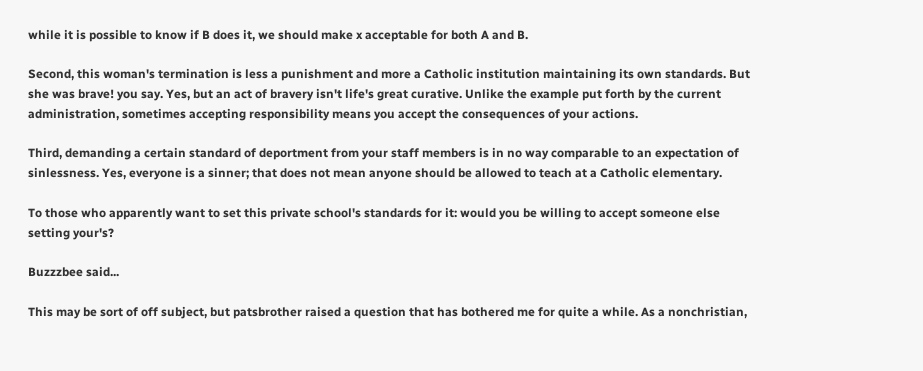while it is possible to know if B does it, we should make x acceptable for both A and B.

Second, this woman's termination is less a punishment and more a Catholic institution maintaining its own standards. But she was brave! you say. Yes, but an act of bravery isn't life's great curative. Unlike the example put forth by the current administration, sometimes accepting responsibility means you accept the consequences of your actions.

Third, demanding a certain standard of deportment from your staff members is in no way comparable to an expectation of sinlessness. Yes, everyone is a sinner; that does not mean anyone should be allowed to teach at a Catholic elementary.

To those who apparently want to set this private school's standards for it: would you be willing to accept someone else setting your's?

Buzzzbee said...

This may be sort of off subject, but patsbrother raised a question that has bothered me for quite a while. As a nonchristian,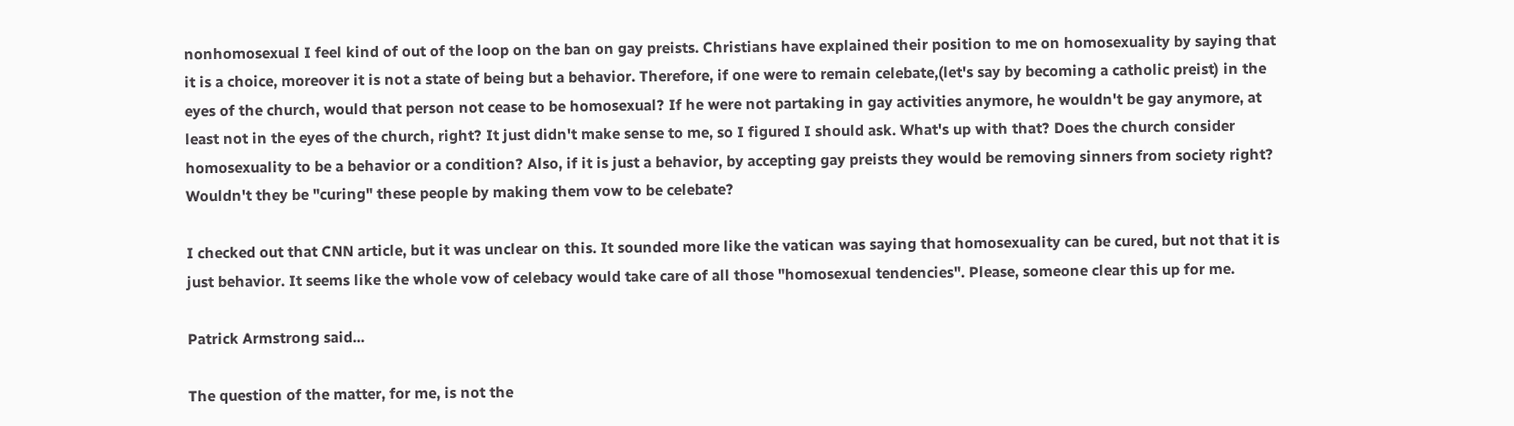nonhomosexual I feel kind of out of the loop on the ban on gay preists. Christians have explained their position to me on homosexuality by saying that it is a choice, moreover it is not a state of being but a behavior. Therefore, if one were to remain celebate,(let's say by becoming a catholic preist) in the eyes of the church, would that person not cease to be homosexual? If he were not partaking in gay activities anymore, he wouldn't be gay anymore, at least not in the eyes of the church, right? It just didn't make sense to me, so I figured I should ask. What's up with that? Does the church consider homosexuality to be a behavior or a condition? Also, if it is just a behavior, by accepting gay preists they would be removing sinners from society right? Wouldn't they be "curing" these people by making them vow to be celebate?

I checked out that CNN article, but it was unclear on this. It sounded more like the vatican was saying that homosexuality can be cured, but not that it is just behavior. It seems like the whole vow of celebacy would take care of all those "homosexual tendencies". Please, someone clear this up for me.

Patrick Armstrong said...

The question of the matter, for me, is not the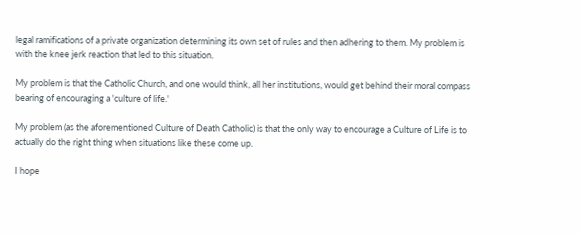legal ramifications of a private organization determining its own set of rules and then adhering to them. My problem is with the knee jerk reaction that led to this situation.

My problem is that the Catholic Church, and one would think, all her institutions, would get behind their moral compass bearing of encouraging a 'culture of life.'

My problem (as the aforementioned Culture of Death Catholic) is that the only way to encourage a Culture of Life is to actually do the right thing when situations like these come up.

I hope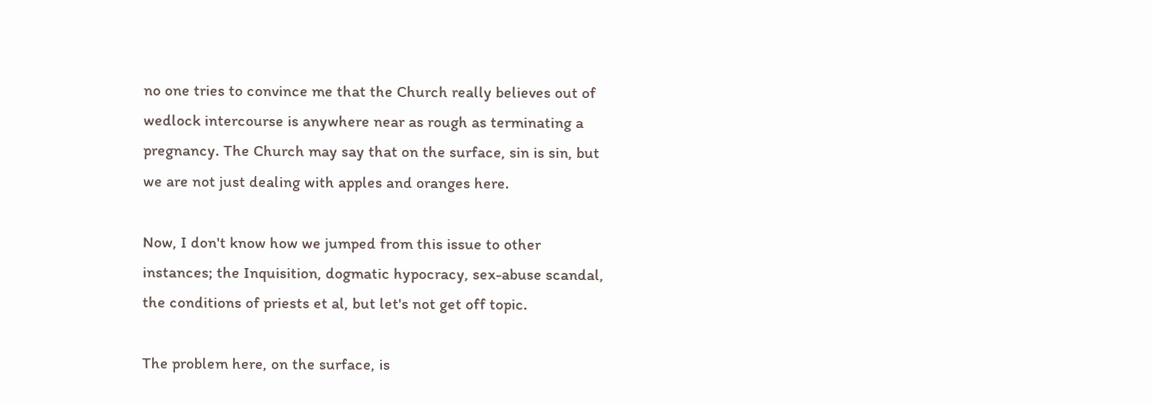no one tries to convince me that the Church really believes out of wedlock intercourse is anywhere near as rough as terminating a pregnancy. The Church may say that on the surface, sin is sin, but we are not just dealing with apples and oranges here.

Now, I don't know how we jumped from this issue to other instances; the Inquisition, dogmatic hypocracy, sex-abuse scandal, the conditions of priests et al, but let's not get off topic.

The problem here, on the surface, is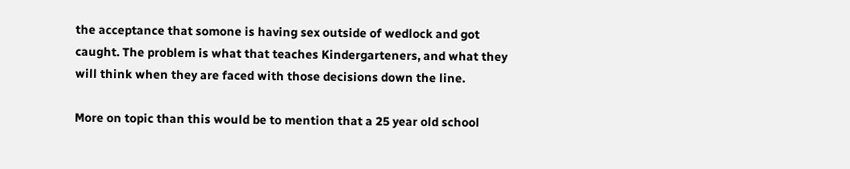the acceptance that somone is having sex outside of wedlock and got caught. The problem is what that teaches Kindergarteners, and what they will think when they are faced with those decisions down the line.

More on topic than this would be to mention that a 25 year old school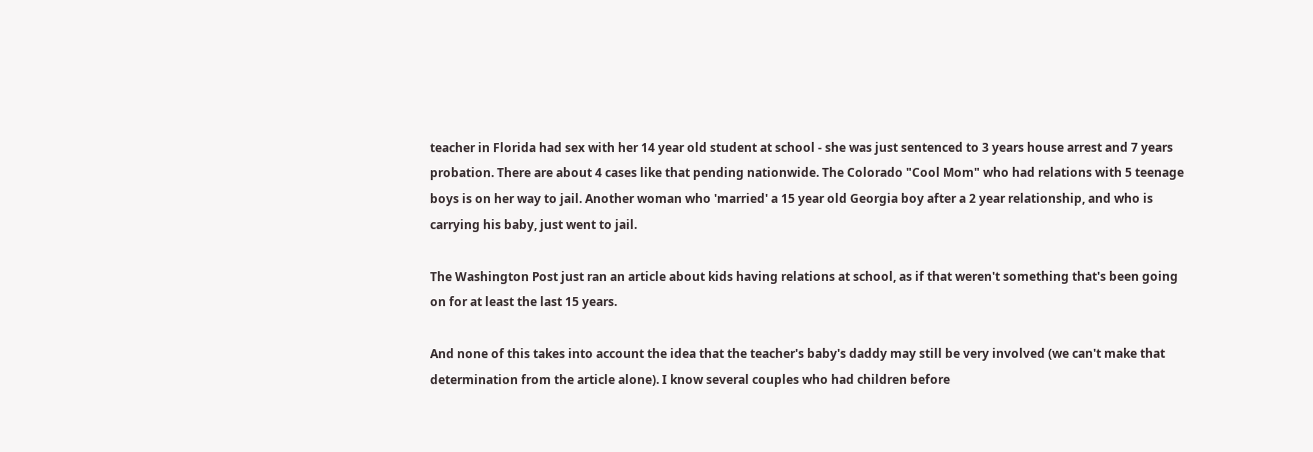teacher in Florida had sex with her 14 year old student at school - she was just sentenced to 3 years house arrest and 7 years probation. There are about 4 cases like that pending nationwide. The Colorado "Cool Mom" who had relations with 5 teenage boys is on her way to jail. Another woman who 'married' a 15 year old Georgia boy after a 2 year relationship, and who is carrying his baby, just went to jail.

The Washington Post just ran an article about kids having relations at school, as if that weren't something that's been going on for at least the last 15 years.

And none of this takes into account the idea that the teacher's baby's daddy may still be very involved (we can't make that determination from the article alone). I know several couples who had children before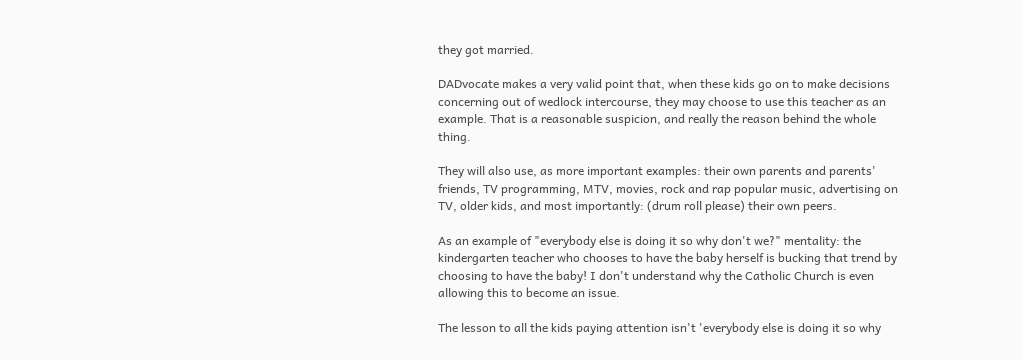they got married.

DADvocate makes a very valid point that, when these kids go on to make decisions concerning out of wedlock intercourse, they may choose to use this teacher as an example. That is a reasonable suspicion, and really the reason behind the whole thing.

They will also use, as more important examples: their own parents and parents' friends, TV programming, MTV, movies, rock and rap popular music, advertising on TV, older kids, and most importantly: (drum roll please) their own peers.

As an example of "everybody else is doing it so why don't we?" mentality: the kindergarten teacher who chooses to have the baby herself is bucking that trend by choosing to have the baby! I don't understand why the Catholic Church is even allowing this to become an issue.

The lesson to all the kids paying attention isn't 'everybody else is doing it so why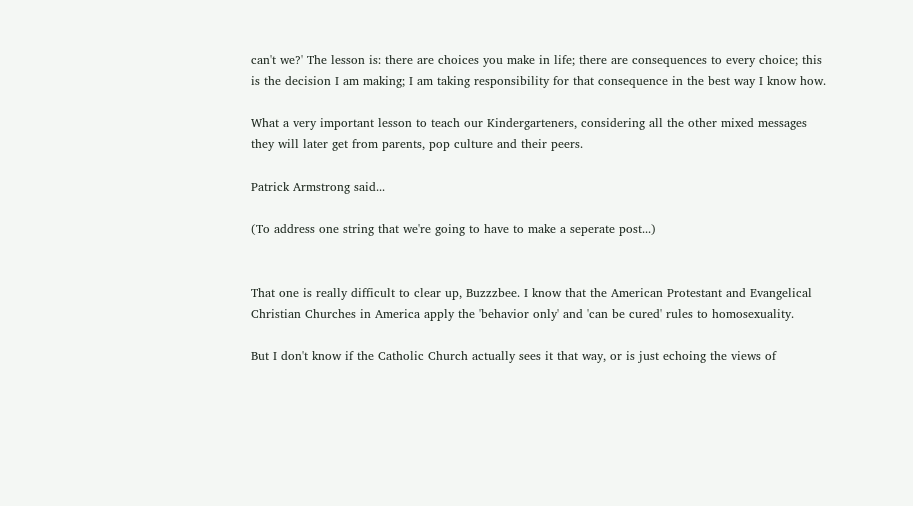can't we?' The lesson is: there are choices you make in life; there are consequences to every choice; this is the decision I am making; I am taking responsibility for that consequence in the best way I know how.

What a very important lesson to teach our Kindergarteners, considering all the other mixed messages they will later get from parents, pop culture and their peers.

Patrick Armstrong said...

(To address one string that we're going to have to make a seperate post...)


That one is really difficult to clear up, Buzzzbee. I know that the American Protestant and Evangelical Christian Churches in America apply the 'behavior only' and 'can be cured' rules to homosexuality.

But I don't know if the Catholic Church actually sees it that way, or is just echoing the views of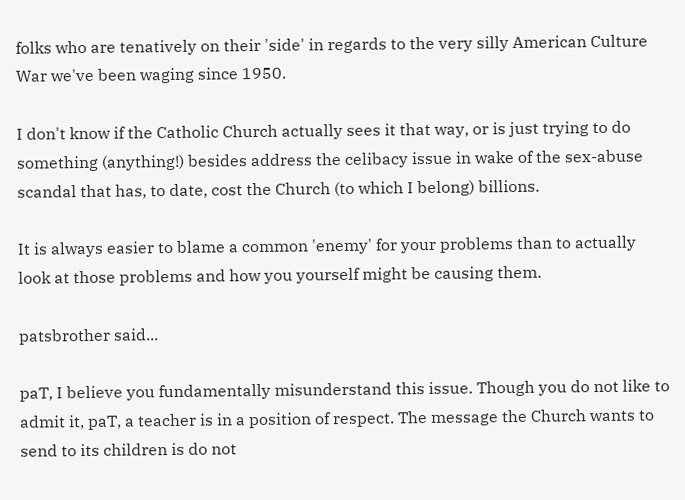folks who are tenatively on their 'side' in regards to the very silly American Culture War we've been waging since 1950.

I don't know if the Catholic Church actually sees it that way, or is just trying to do something (anything!) besides address the celibacy issue in wake of the sex-abuse scandal that has, to date, cost the Church (to which I belong) billions.

It is always easier to blame a common 'enemy' for your problems than to actually look at those problems and how you yourself might be causing them.

patsbrother said...

paT, I believe you fundamentally misunderstand this issue. Though you do not like to admit it, paT, a teacher is in a position of respect. The message the Church wants to send to its children is do not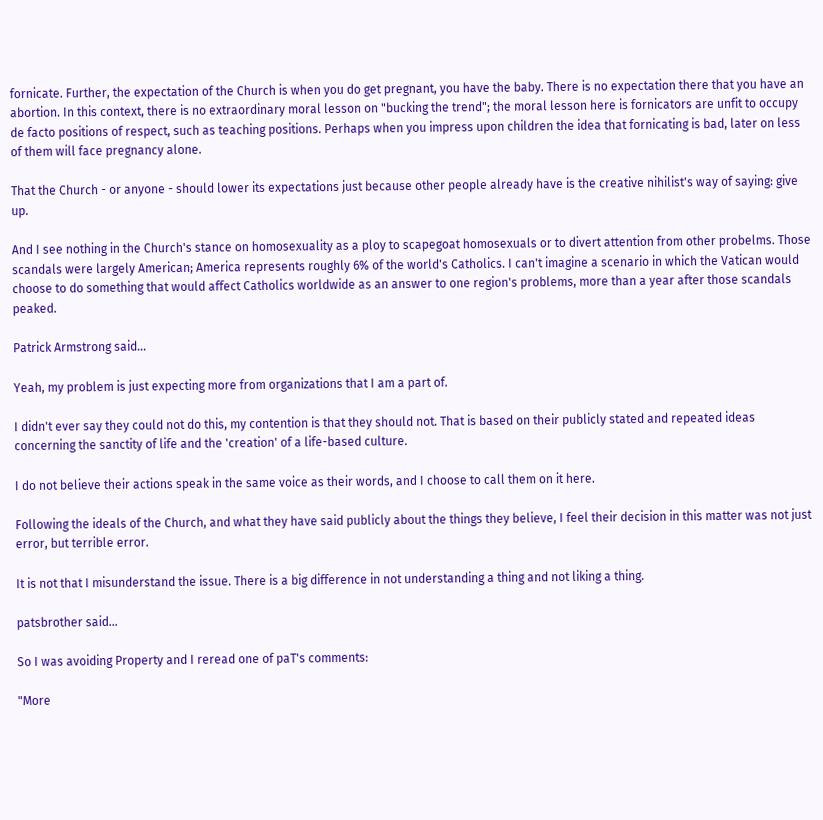fornicate. Further, the expectation of the Church is when you do get pregnant, you have the baby. There is no expectation there that you have an abortion. In this context, there is no extraordinary moral lesson on "bucking the trend"; the moral lesson here is fornicators are unfit to occupy de facto positions of respect, such as teaching positions. Perhaps when you impress upon children the idea that fornicating is bad, later on less of them will face pregnancy alone.

That the Church - or anyone - should lower its expectations just because other people already have is the creative nihilist's way of saying: give up.

And I see nothing in the Church's stance on homosexuality as a ploy to scapegoat homosexuals or to divert attention from other probelms. Those scandals were largely American; America represents roughly 6% of the world's Catholics. I can't imagine a scenario in which the Vatican would choose to do something that would affect Catholics worldwide as an answer to one region's problems, more than a year after those scandals peaked.

Patrick Armstrong said...

Yeah, my problem is just expecting more from organizations that I am a part of.

I didn't ever say they could not do this, my contention is that they should not. That is based on their publicly stated and repeated ideas concerning the sanctity of life and the 'creation' of a life-based culture.

I do not believe their actions speak in the same voice as their words, and I choose to call them on it here.

Following the ideals of the Church, and what they have said publicly about the things they believe, I feel their decision in this matter was not just error, but terrible error.

It is not that I misunderstand the issue. There is a big difference in not understanding a thing and not liking a thing.

patsbrother said...

So I was avoiding Property and I reread one of paT's comments:

"More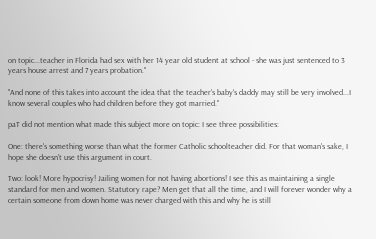on topic...teacher in Florida had sex with her 14 year old student at school - she was just sentenced to 3 years house arrest and 7 years probation."

"And none of this takes into account the idea that the teacher's baby's daddy may still be very involved...I know several couples who had children before they got married."

paT did not mention what made this subject more on topic: I see three possibilities:

One: there's something worse than what the former Catholic schoolteacher did. For that woman's sake, I hope she doesn't use this argument in court.

Two: look! More hypocrisy! Jailing women for not having abortions! I see this as maintaining a single standard for men and women. Statutory rape? Men get that all the time, and I will forever wonder why a certain someone from down home was never charged with this and why he is still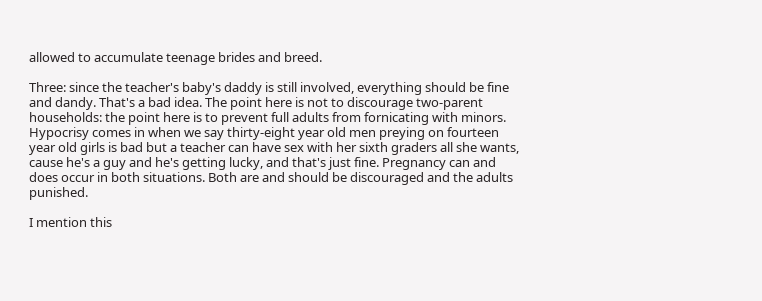allowed to accumulate teenage brides and breed.

Three: since the teacher's baby's daddy is still involved, everything should be fine and dandy. That's a bad idea. The point here is not to discourage two-parent households: the point here is to prevent full adults from fornicating with minors. Hypocrisy comes in when we say thirty-eight year old men preying on fourteen year old girls is bad but a teacher can have sex with her sixth graders all she wants, cause he's a guy and he's getting lucky, and that's just fine. Pregnancy can and does occur in both situations. Both are and should be discouraged and the adults punished.

I mention this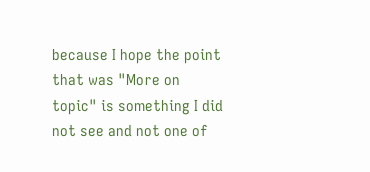because I hope the point that was "More on topic" is something I did not see and not one of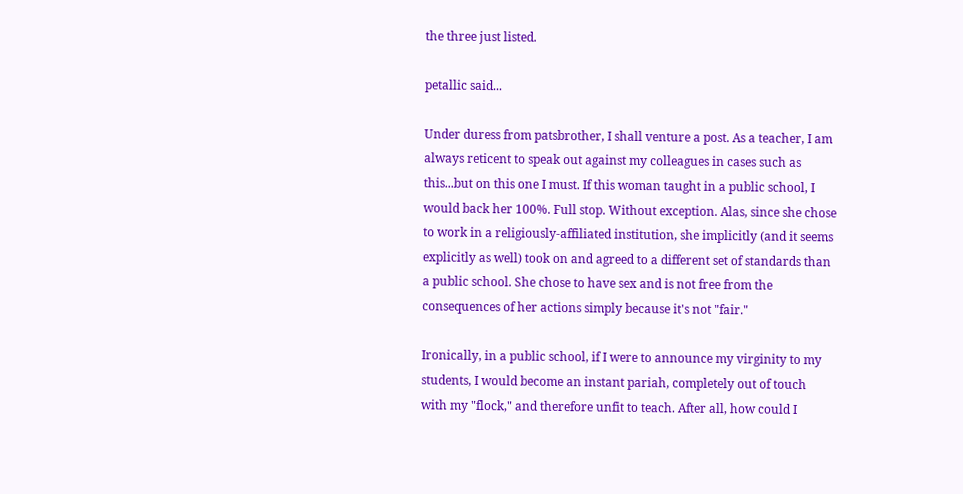the three just listed.

petallic said...

Under duress from patsbrother, I shall venture a post. As a teacher, I am always reticent to speak out against my colleagues in cases such as this...but on this one I must. If this woman taught in a public school, I would back her 100%. Full stop. Without exception. Alas, since she chose to work in a religiously-affiliated institution, she implicitly (and it seems explicitly as well) took on and agreed to a different set of standards than a public school. She chose to have sex and is not free from the consequences of her actions simply because it's not "fair."

Ironically, in a public school, if I were to announce my virginity to my students, I would become an instant pariah, completely out of touch with my "flock," and therefore unfit to teach. After all, how could I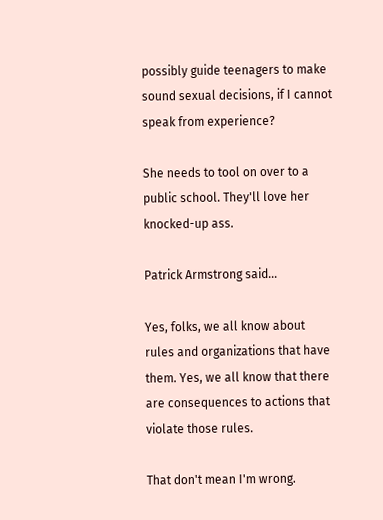possibly guide teenagers to make sound sexual decisions, if I cannot speak from experience?

She needs to tool on over to a public school. They'll love her knocked-up ass.

Patrick Armstrong said...

Yes, folks, we all know about rules and organizations that have them. Yes, we all know that there are consequences to actions that violate those rules.

That don't mean I'm wrong.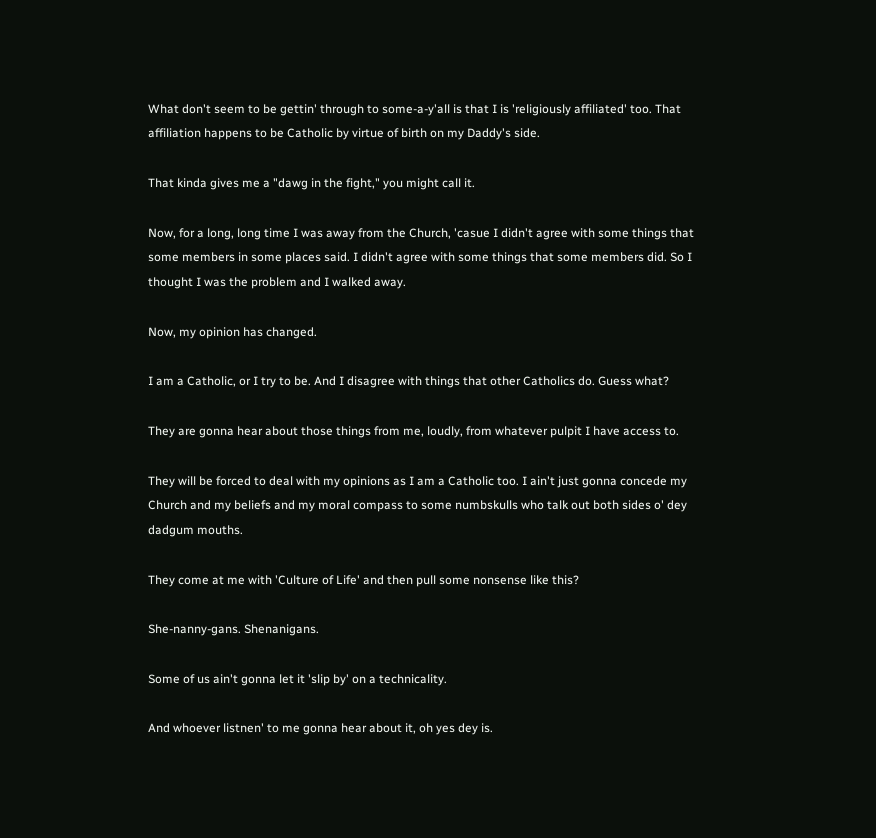What don't seem to be gettin' through to some-a-y'all is that I is 'religiously affiliated' too. That affiliation happens to be Catholic by virtue of birth on my Daddy's side.

That kinda gives me a "dawg in the fight," you might call it.

Now, for a long, long time I was away from the Church, 'casue I didn't agree with some things that some members in some places said. I didn't agree with some things that some members did. So I thought I was the problem and I walked away.

Now, my opinion has changed.

I am a Catholic, or I try to be. And I disagree with things that other Catholics do. Guess what?

They are gonna hear about those things from me, loudly, from whatever pulpit I have access to.

They will be forced to deal with my opinions as I am a Catholic too. I ain't just gonna concede my Church and my beliefs and my moral compass to some numbskulls who talk out both sides o' dey dadgum mouths.

They come at me with 'Culture of Life' and then pull some nonsense like this?

She-nanny-gans. Shenanigans.

Some of us ain't gonna let it 'slip by' on a technicality.

And whoever listnen' to me gonna hear about it, oh yes dey is.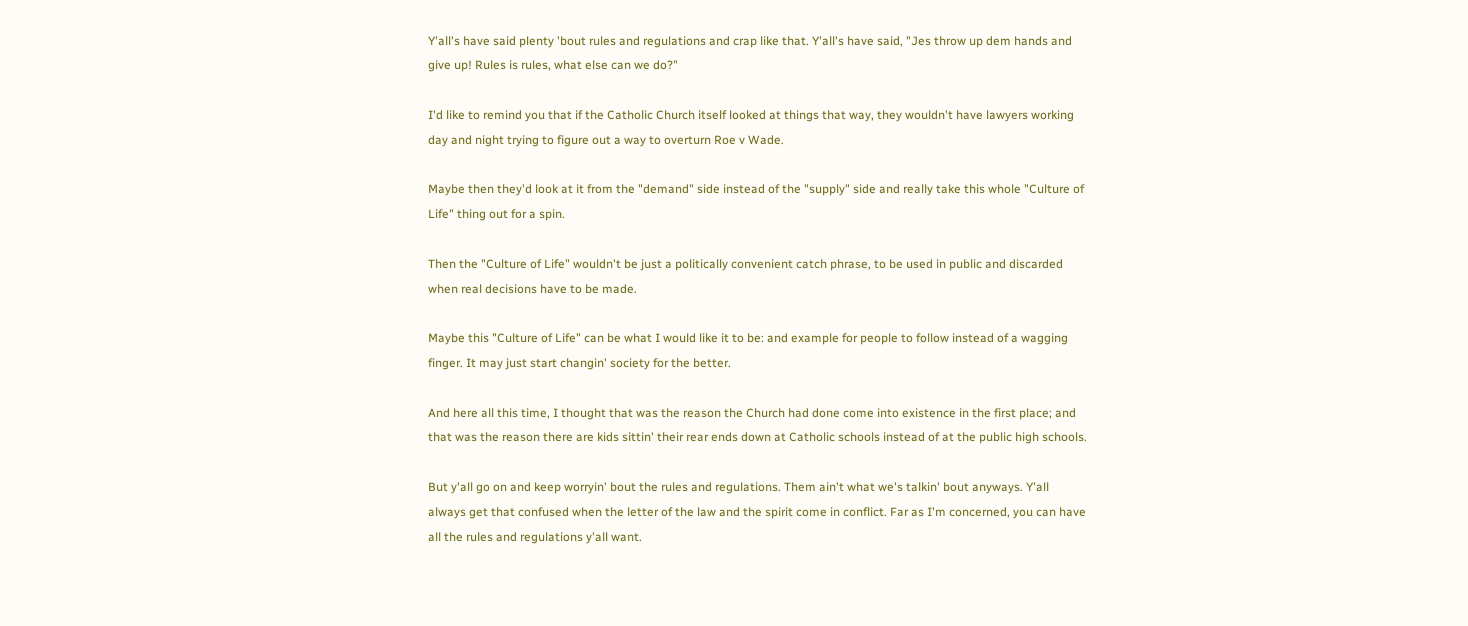Y'all's have said plenty 'bout rules and regulations and crap like that. Y'all's have said, "Jes throw up dem hands and give up! Rules is rules, what else can we do?"

I'd like to remind you that if the Catholic Church itself looked at things that way, they wouldn't have lawyers working day and night trying to figure out a way to overturn Roe v Wade.

Maybe then they'd look at it from the "demand" side instead of the "supply" side and really take this whole "Culture of Life" thing out for a spin.

Then the "Culture of Life" wouldn't be just a politically convenient catch phrase, to be used in public and discarded when real decisions have to be made.

Maybe this "Culture of Life" can be what I would like it to be: and example for people to follow instead of a wagging finger. It may just start changin' society for the better.

And here all this time, I thought that was the reason the Church had done come into existence in the first place; and that was the reason there are kids sittin' their rear ends down at Catholic schools instead of at the public high schools.

But y'all go on and keep worryin' bout the rules and regulations. Them ain't what we's talkin' bout anyways. Y'all always get that confused when the letter of the law and the spirit come in conflict. Far as I'm concerned, you can have all the rules and regulations y'all want.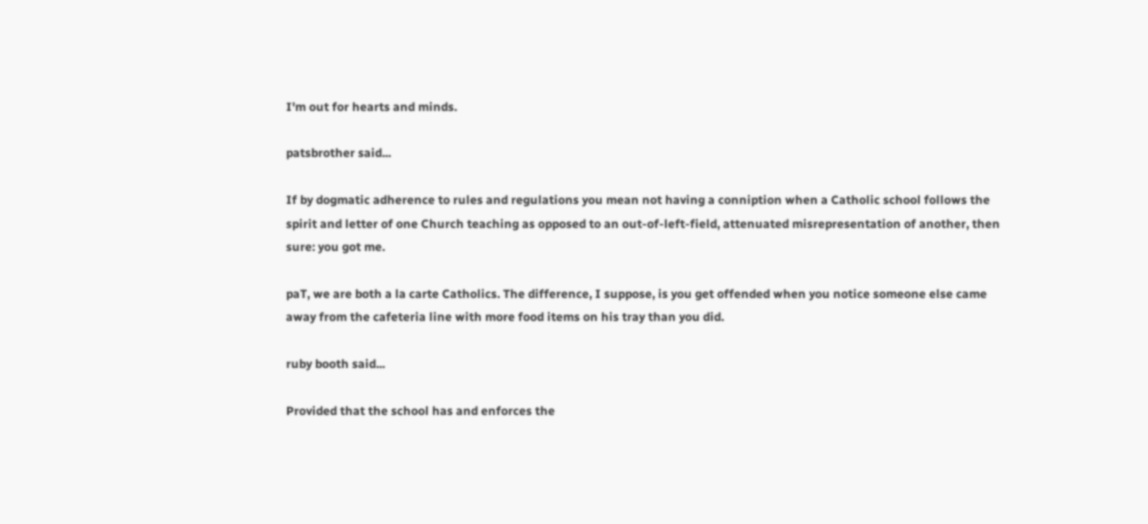I'm out for hearts and minds.

patsbrother said...

If by dogmatic adherence to rules and regulations you mean not having a conniption when a Catholic school follows the spirit and letter of one Church teaching as opposed to an out-of-left-field, attenuated misrepresentation of another, then sure: you got me.

paT, we are both a la carte Catholics. The difference, I suppose, is you get offended when you notice someone else came away from the cafeteria line with more food items on his tray than you did.

ruby booth said...

Provided that the school has and enforces the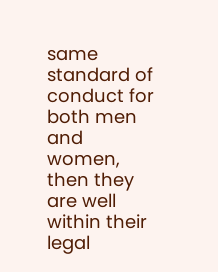same standard of conduct for both men and women, then they are well within their legal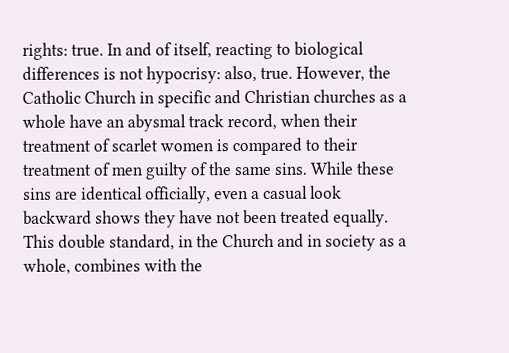rights: true. In and of itself, reacting to biological differences is not hypocrisy: also, true. However, the Catholic Church in specific and Christian churches as a whole have an abysmal track record, when their treatment of scarlet women is compared to their treatment of men guilty of the same sins. While these sins are identical officially, even a casual look backward shows they have not been treated equally. This double standard, in the Church and in society as a whole, combines with the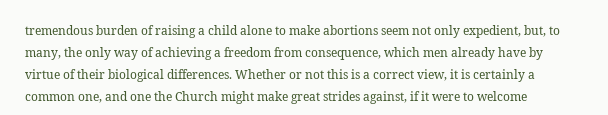tremendous burden of raising a child alone to make abortions seem not only expedient, but, to many, the only way of achieving a freedom from consequence, which men already have by virtue of their biological differences. Whether or not this is a correct view, it is certainly a common one, and one the Church might make great strides against, if it were to welcome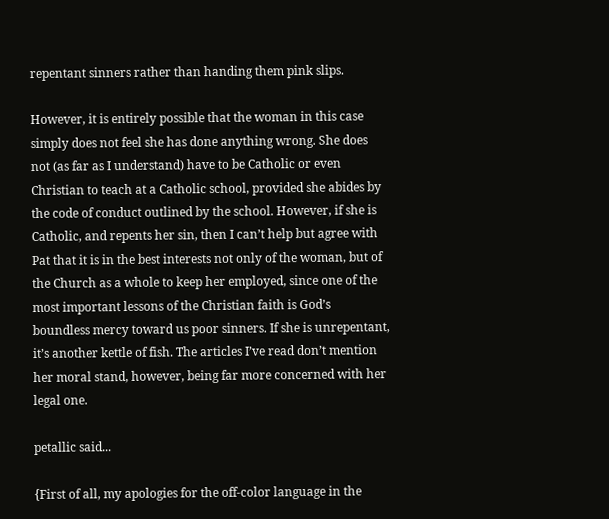repentant sinners rather than handing them pink slips.

However, it is entirely possible that the woman in this case simply does not feel she has done anything wrong. She does not (as far as I understand) have to be Catholic or even Christian to teach at a Catholic school, provided she abides by the code of conduct outlined by the school. However, if she is Catholic, and repents her sin, then I can’t help but agree with Pat that it is in the best interests not only of the woman, but of the Church as a whole to keep her employed, since one of the most important lessons of the Christian faith is God’s boundless mercy toward us poor sinners. If she is unrepentant, it’s another kettle of fish. The articles I’ve read don’t mention her moral stand, however, being far more concerned with her legal one.

petallic said...

{First of all, my apologies for the off-color language in the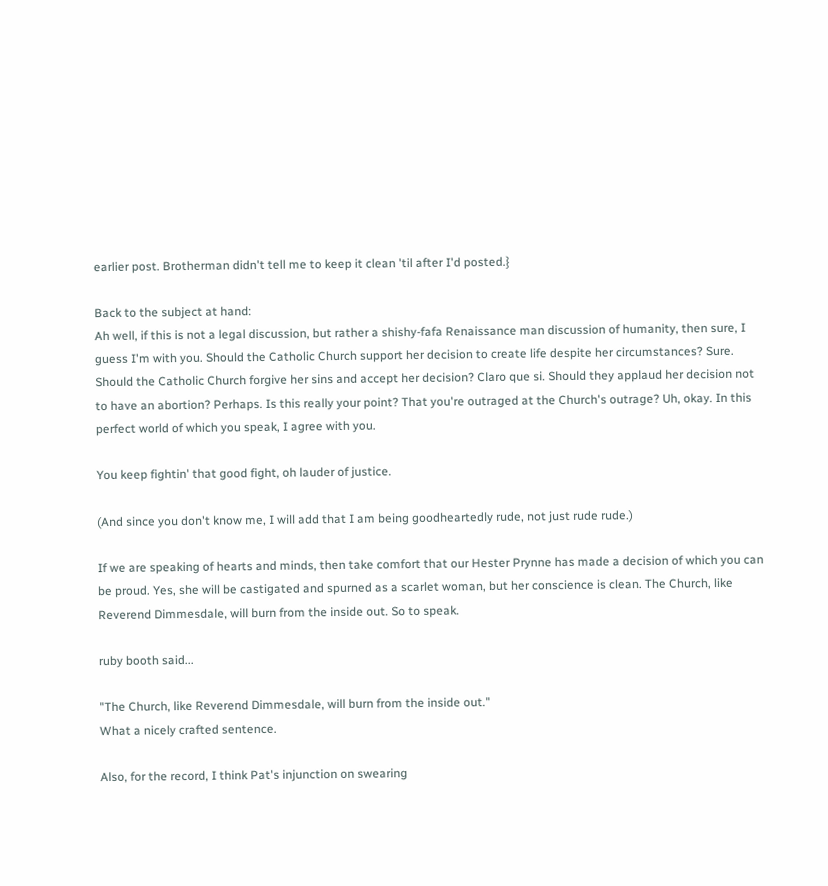earlier post. Brotherman didn't tell me to keep it clean 'til after I'd posted.}

Back to the subject at hand:
Ah well, if this is not a legal discussion, but rather a shishy-fafa Renaissance man discussion of humanity, then sure, I guess I'm with you. Should the Catholic Church support her decision to create life despite her circumstances? Sure. Should the Catholic Church forgive her sins and accept her decision? Claro que si. Should they applaud her decision not to have an abortion? Perhaps. Is this really your point? That you're outraged at the Church's outrage? Uh, okay. In this perfect world of which you speak, I agree with you.

You keep fightin' that good fight, oh lauder of justice.

(And since you don't know me, I will add that I am being goodheartedly rude, not just rude rude.)

If we are speaking of hearts and minds, then take comfort that our Hester Prynne has made a decision of which you can be proud. Yes, she will be castigated and spurned as a scarlet woman, but her conscience is clean. The Church, like Reverend Dimmesdale, will burn from the inside out. So to speak.

ruby booth said...

"The Church, like Reverend Dimmesdale, will burn from the inside out."
What a nicely crafted sentence.

Also, for the record, I think Pat's injunction on swearing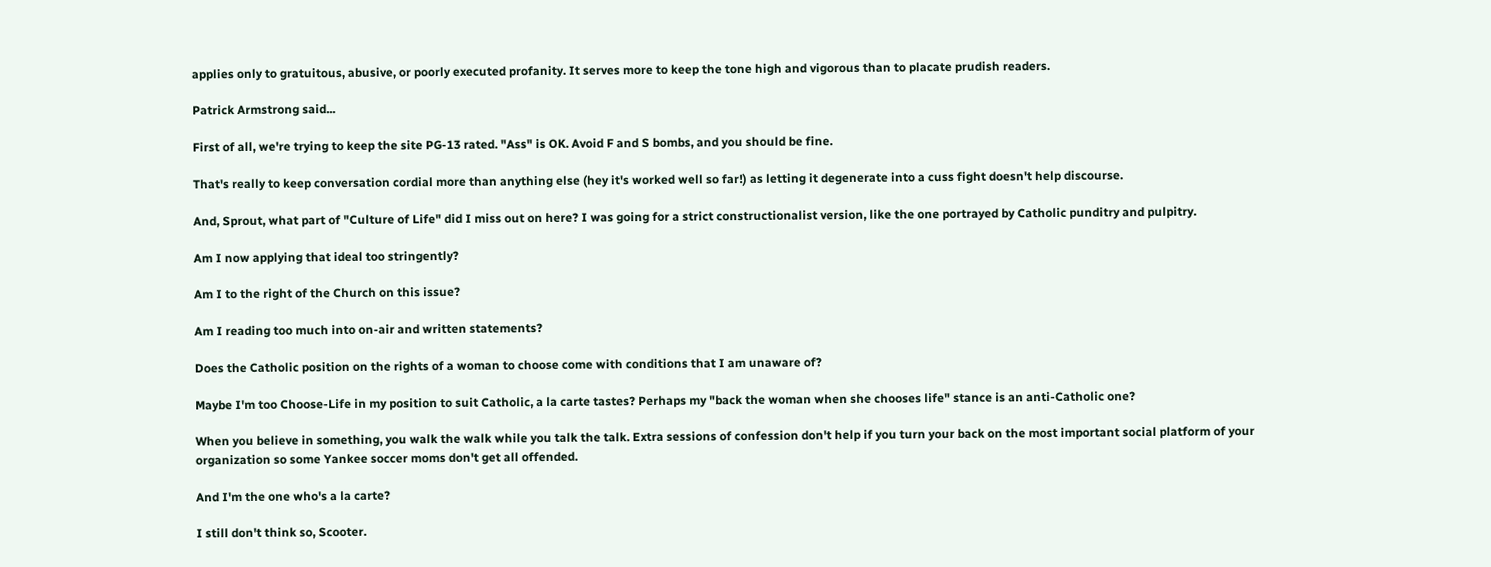applies only to gratuitous, abusive, or poorly executed profanity. It serves more to keep the tone high and vigorous than to placate prudish readers.

Patrick Armstrong said...

First of all, we're trying to keep the site PG-13 rated. "Ass" is OK. Avoid F and S bombs, and you should be fine.

That's really to keep conversation cordial more than anything else (hey it's worked well so far!) as letting it degenerate into a cuss fight doesn't help discourse.

And, Sprout, what part of "Culture of Life" did I miss out on here? I was going for a strict constructionalist version, like the one portrayed by Catholic punditry and pulpitry.

Am I now applying that ideal too stringently?

Am I to the right of the Church on this issue?

Am I reading too much into on-air and written statements?

Does the Catholic position on the rights of a woman to choose come with conditions that I am unaware of?

Maybe I'm too Choose-Life in my position to suit Catholic, a la carte tastes? Perhaps my "back the woman when she chooses life" stance is an anti-Catholic one?

When you believe in something, you walk the walk while you talk the talk. Extra sessions of confession don't help if you turn your back on the most important social platform of your organization so some Yankee soccer moms don't get all offended.

And I'm the one who's a la carte?

I still don't think so, Scooter.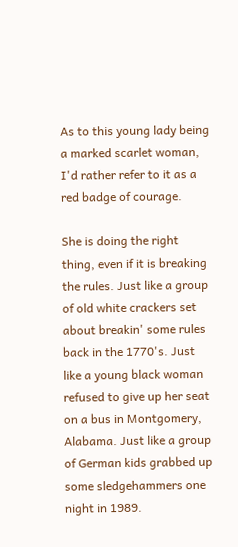As to this young lady being a marked scarlet woman, I'd rather refer to it as a red badge of courage.

She is doing the right thing, even if it is breaking the rules. Just like a group of old white crackers set about breakin' some rules back in the 1770's. Just like a young black woman refused to give up her seat on a bus in Montgomery, Alabama. Just like a group of German kids grabbed up some sledgehammers one night in 1989.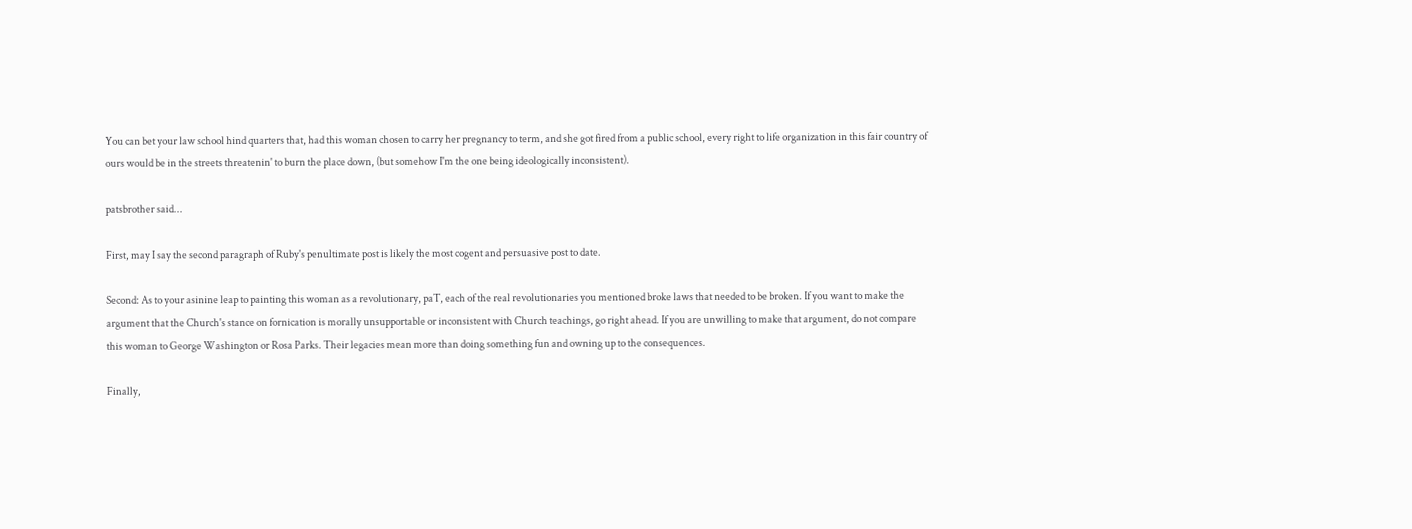You can bet your law school hind quarters that, had this woman chosen to carry her pregnancy to term, and she got fired from a public school, every right to life organization in this fair country of ours would be in the streets threatenin' to burn the place down, (but somehow I'm the one being ideologically inconsistent).

patsbrother said...

First, may I say the second paragraph of Ruby's penultimate post is likely the most cogent and persuasive post to date.

Second: As to your asinine leap to painting this woman as a revolutionary, paT, each of the real revolutionaries you mentioned broke laws that needed to be broken. If you want to make the argument that the Church's stance on fornication is morally unsupportable or inconsistent with Church teachings, go right ahead. If you are unwilling to make that argument, do not compare this woman to George Washington or Rosa Parks. Their legacies mean more than doing something fun and owning up to the consequences.

Finally,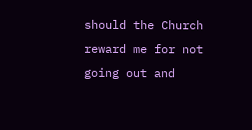should the Church reward me for not going out and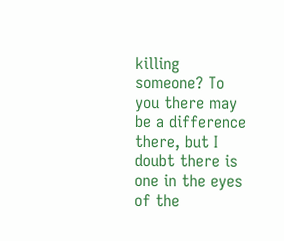killing someone? To you there may be a difference there, but I doubt there is one in the eyes of the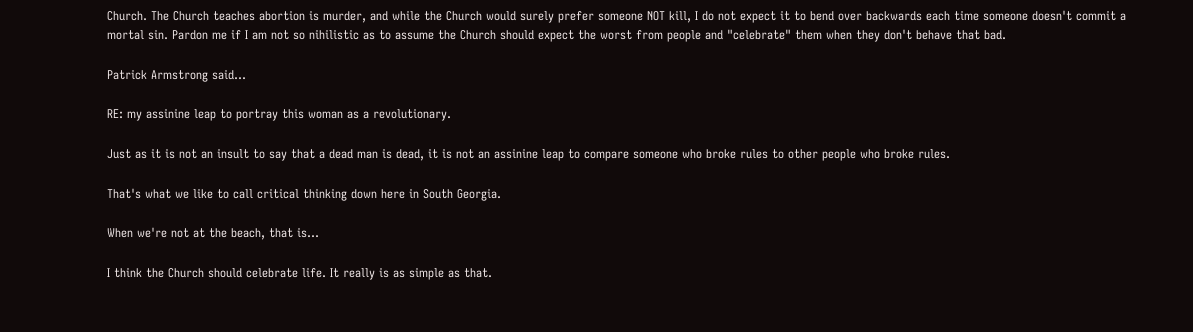Church. The Church teaches abortion is murder, and while the Church would surely prefer someone NOT kill, I do not expect it to bend over backwards each time someone doesn't commit a mortal sin. Pardon me if I am not so nihilistic as to assume the Church should expect the worst from people and "celebrate" them when they don't behave that bad.

Patrick Armstrong said...

RE: my assinine leap to portray this woman as a revolutionary.

Just as it is not an insult to say that a dead man is dead, it is not an assinine leap to compare someone who broke rules to other people who broke rules.

That's what we like to call critical thinking down here in South Georgia.

When we're not at the beach, that is...

I think the Church should celebrate life. It really is as simple as that.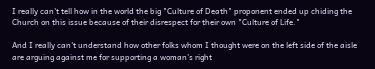I really can't tell how in the world the big "Culture of Death" proponent ended up chiding the Church on this issue because of their disrespect for their own "Culture of Life."

And I really can't understand how other folks whom I thought were on the left side of the aisle are arguing against me for supporting a woman's right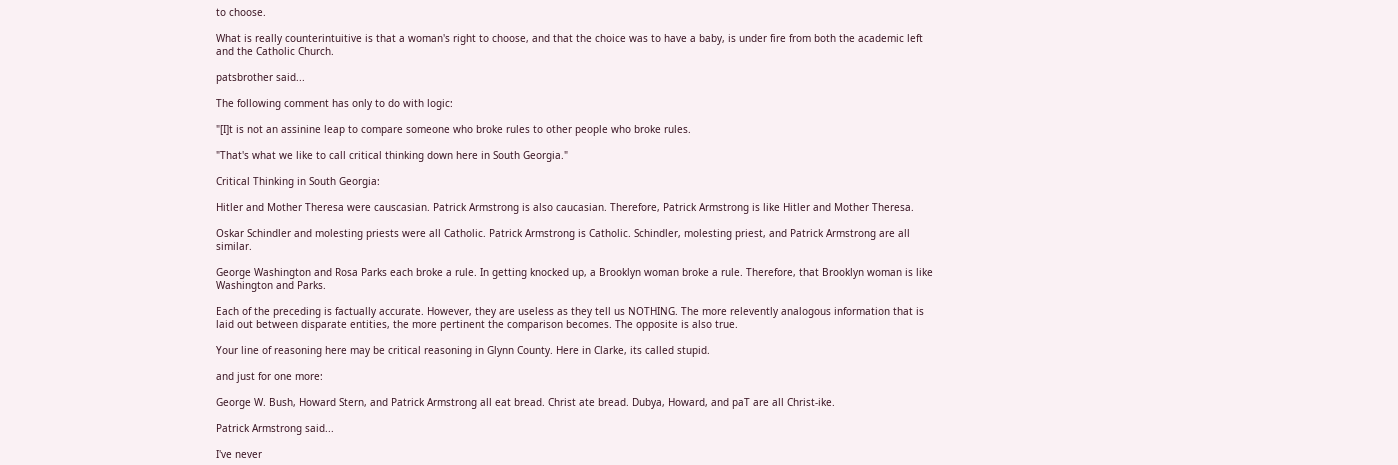to choose.

What is really counterintuitive is that a woman's right to choose, and that the choice was to have a baby, is under fire from both the academic left and the Catholic Church.

patsbrother said...

The following comment has only to do with logic:

"[I]t is not an assinine leap to compare someone who broke rules to other people who broke rules.

"That's what we like to call critical thinking down here in South Georgia."

Critical Thinking in South Georgia:

Hitler and Mother Theresa were causcasian. Patrick Armstrong is also caucasian. Therefore, Patrick Armstrong is like Hitler and Mother Theresa.

Oskar Schindler and molesting priests were all Catholic. Patrick Armstrong is Catholic. Schindler, molesting priest, and Patrick Armstrong are all similar.

George Washington and Rosa Parks each broke a rule. In getting knocked up, a Brooklyn woman broke a rule. Therefore, that Brooklyn woman is like Washington and Parks.

Each of the preceding is factually accurate. However, they are useless as they tell us NOTHING. The more relevently analogous information that is laid out between disparate entities, the more pertinent the comparison becomes. The opposite is also true.

Your line of reasoning here may be critical reasoning in Glynn County. Here in Clarke, its called stupid.

and just for one more:

George W. Bush, Howard Stern, and Patrick Armstrong all eat bread. Christ ate bread. Dubya, Howard, and paT are all Christ-ike.

Patrick Armstrong said...

I've never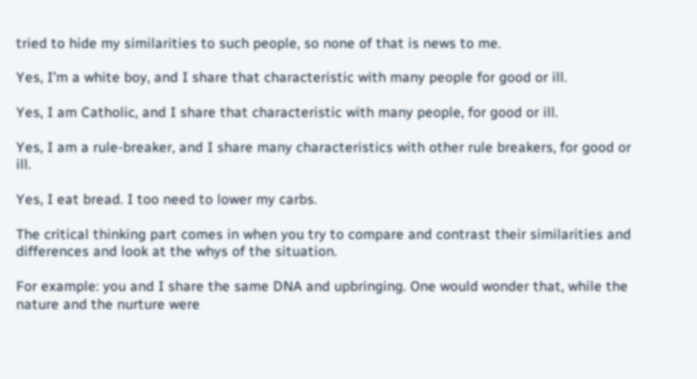tried to hide my similarities to such people, so none of that is news to me.

Yes, I'm a white boy, and I share that characteristic with many people for good or ill.

Yes, I am Catholic, and I share that characteristic with many people, for good or ill.

Yes, I am a rule-breaker, and I share many characteristics with other rule breakers, for good or ill.

Yes, I eat bread. I too need to lower my carbs.

The critical thinking part comes in when you try to compare and contrast their similarities and differences and look at the whys of the situation.

For example: you and I share the same DNA and upbringing. One would wonder that, while the nature and the nurture were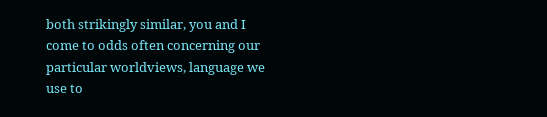both strikingly similar, you and I come to odds often concerning our particular worldviews, language we use to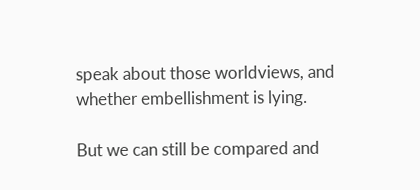speak about those worldviews, and whether embellishment is lying.

But we can still be compared and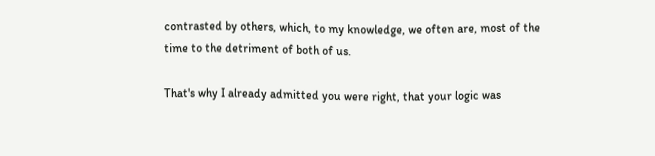contrasted by others, which, to my knowledge, we often are, most of the time to the detriment of both of us.

That's why I already admitted you were right, that your logic was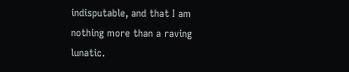indisputable, and that I am nothing more than a raving lunatic.